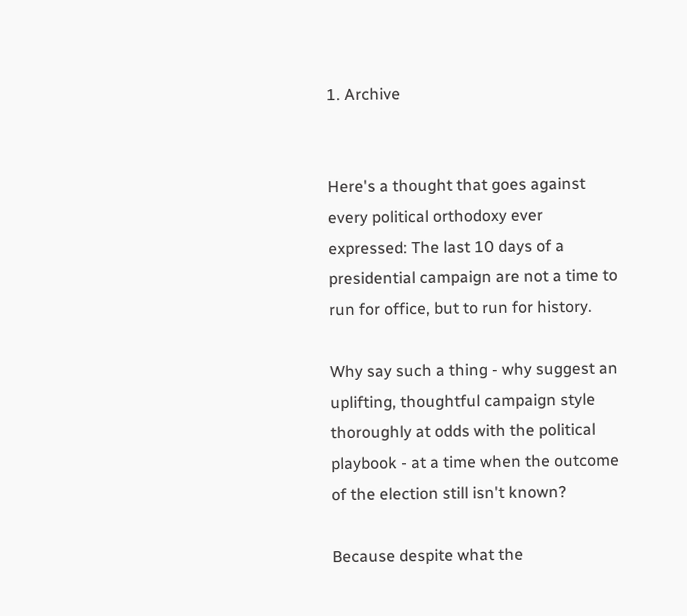1. Archive


Here's a thought that goes against every political orthodoxy ever expressed: The last 10 days of a presidential campaign are not a time to run for office, but to run for history.

Why say such a thing - why suggest an uplifting, thoughtful campaign style thoroughly at odds with the political playbook - at a time when the outcome of the election still isn't known?

Because despite what the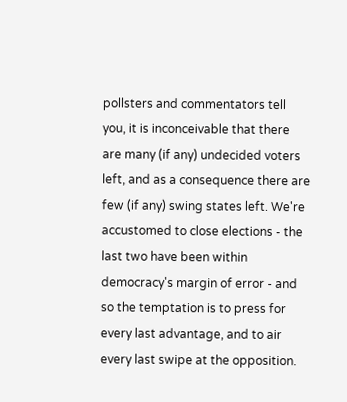pollsters and commentators tell you, it is inconceivable that there are many (if any) undecided voters left, and as a consequence there are few (if any) swing states left. We're accustomed to close elections - the last two have been within democracy's margin of error - and so the temptation is to press for every last advantage, and to air every last swipe at the opposition.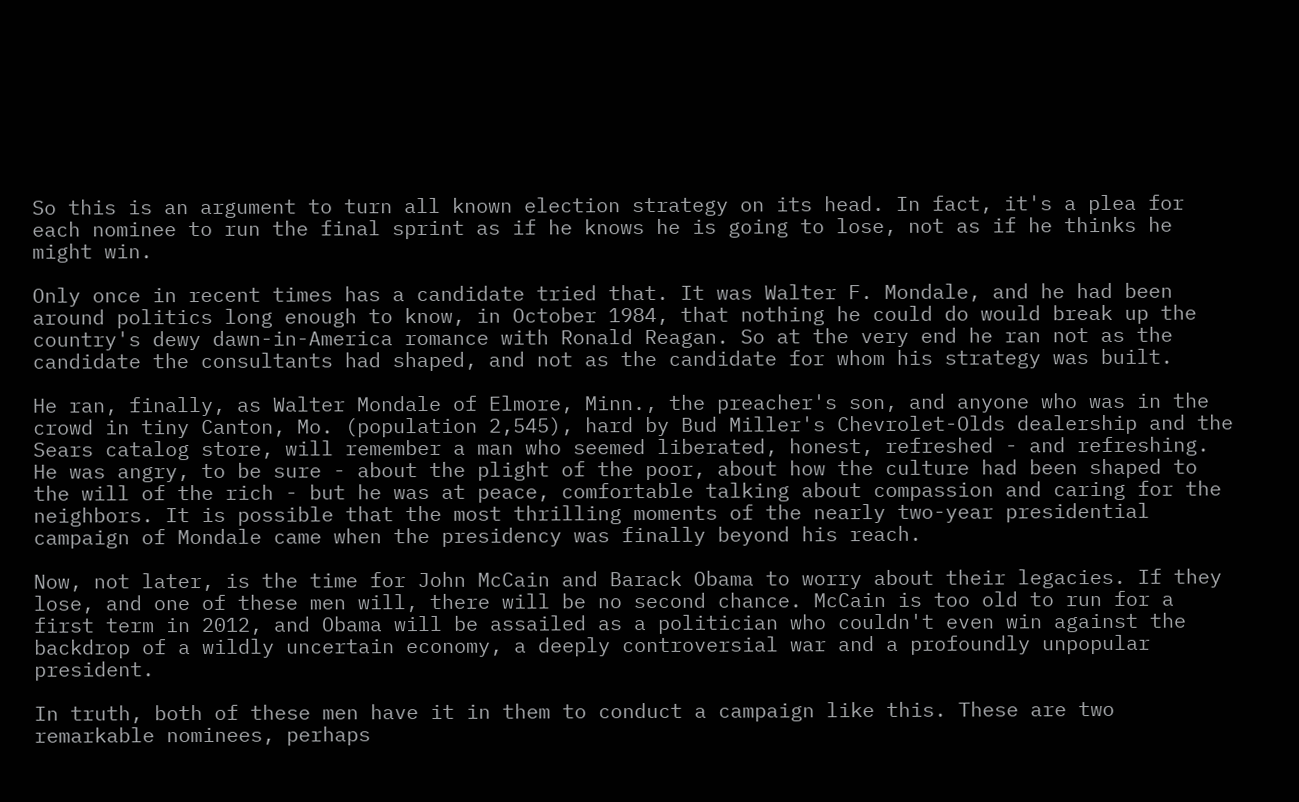So this is an argument to turn all known election strategy on its head. In fact, it's a plea for each nominee to run the final sprint as if he knows he is going to lose, not as if he thinks he might win.

Only once in recent times has a candidate tried that. It was Walter F. Mondale, and he had been around politics long enough to know, in October 1984, that nothing he could do would break up the country's dewy dawn-in-America romance with Ronald Reagan. So at the very end he ran not as the candidate the consultants had shaped, and not as the candidate for whom his strategy was built.

He ran, finally, as Walter Mondale of Elmore, Minn., the preacher's son, and anyone who was in the crowd in tiny Canton, Mo. (population 2,545), hard by Bud Miller's Chevrolet-Olds dealership and the Sears catalog store, will remember a man who seemed liberated, honest, refreshed - and refreshing. He was angry, to be sure - about the plight of the poor, about how the culture had been shaped to the will of the rich - but he was at peace, comfortable talking about compassion and caring for the neighbors. It is possible that the most thrilling moments of the nearly two-year presidential campaign of Mondale came when the presidency was finally beyond his reach.

Now, not later, is the time for John McCain and Barack Obama to worry about their legacies. If they lose, and one of these men will, there will be no second chance. McCain is too old to run for a first term in 2012, and Obama will be assailed as a politician who couldn't even win against the backdrop of a wildly uncertain economy, a deeply controversial war and a profoundly unpopular president.

In truth, both of these men have it in them to conduct a campaign like this. These are two remarkable nominees, perhaps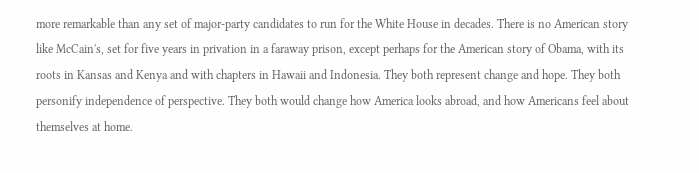more remarkable than any set of major-party candidates to run for the White House in decades. There is no American story like McCain's, set for five years in privation in a faraway prison, except perhaps for the American story of Obama, with its roots in Kansas and Kenya and with chapters in Hawaii and Indonesia. They both represent change and hope. They both personify independence of perspective. They both would change how America looks abroad, and how Americans feel about themselves at home.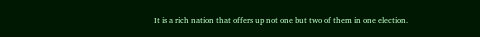It is a rich nation that offers up not one but two of them in one election.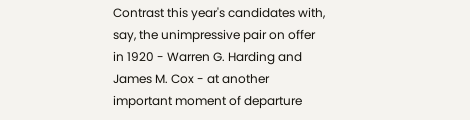Contrast this year's candidates with, say, the unimpressive pair on offer in 1920 - Warren G. Harding and James M. Cox - at another important moment of departure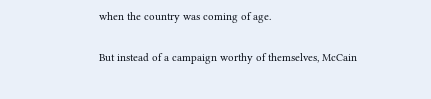when the country was coming of age.

But instead of a campaign worthy of themselves, McCain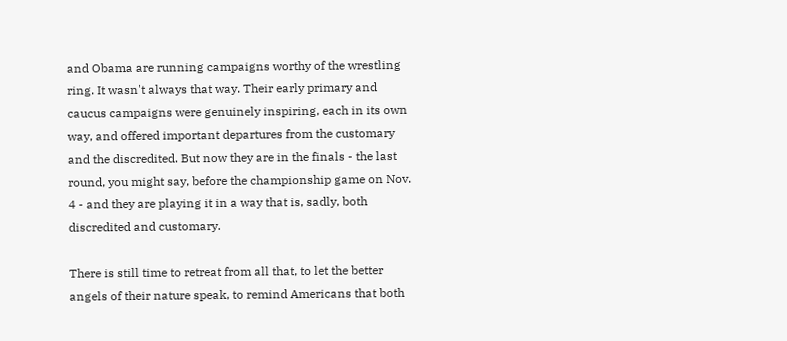and Obama are running campaigns worthy of the wrestling ring. It wasn't always that way. Their early primary and caucus campaigns were genuinely inspiring, each in its own way, and offered important departures from the customary and the discredited. But now they are in the finals - the last round, you might say, before the championship game on Nov. 4 - and they are playing it in a way that is, sadly, both discredited and customary.

There is still time to retreat from all that, to let the better angels of their nature speak, to remind Americans that both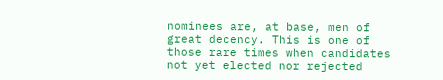nominees are, at base, men of great decency. This is one of those rare times when candidates not yet elected nor rejected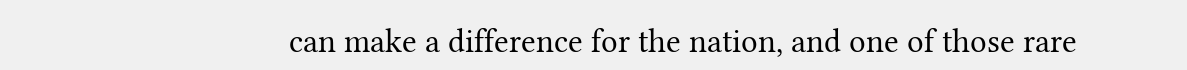can make a difference for the nation, and one of those rare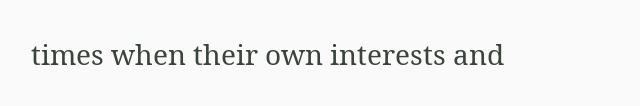times when their own interests and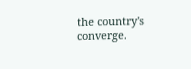the country's converge.